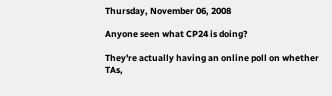Thursday, November 06, 2008

Anyone seen what CP24 is doing?

They're actually having an online poll on whether TAs,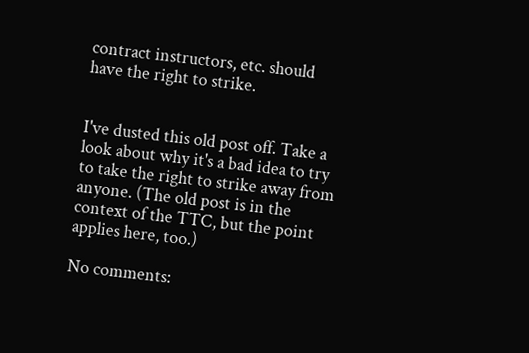contract instructors, etc. should have the right to strike.


I've dusted this old post off. Take a look about why it's a bad idea to try to take the right to strike away from anyone. (The old post is in the context of the TTC, but the point applies here, too.)

No comments: